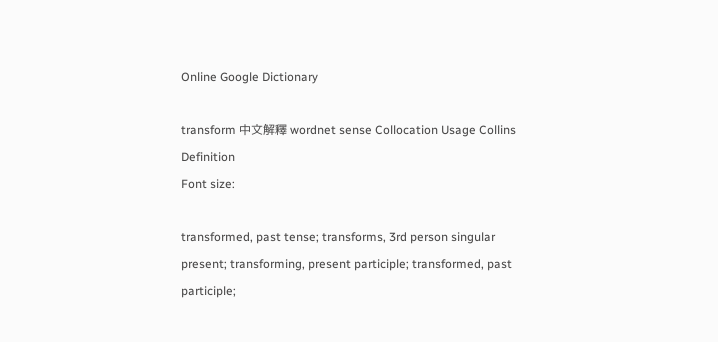Online Google Dictionary

transform 中文解釋 wordnet sense Collocation Usage Collins Definition
Font size:

transformed, past tense; transforms, 3rd person singular present; transforming, present participle; transformed, past participle;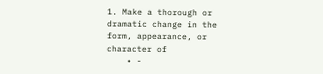1. Make a thorough or dramatic change in the form, appearance, or character of
    • -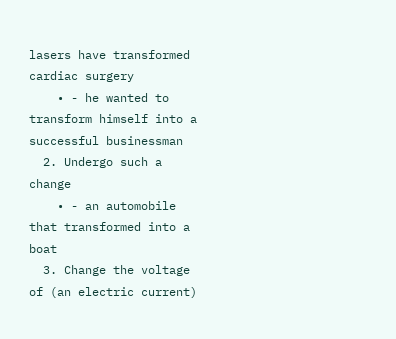lasers have transformed cardiac surgery
    • - he wanted to transform himself into a successful businessman
  2. Undergo such a change
    • - an automobile that transformed into a boat
  3. Change the voltage of (an electric current)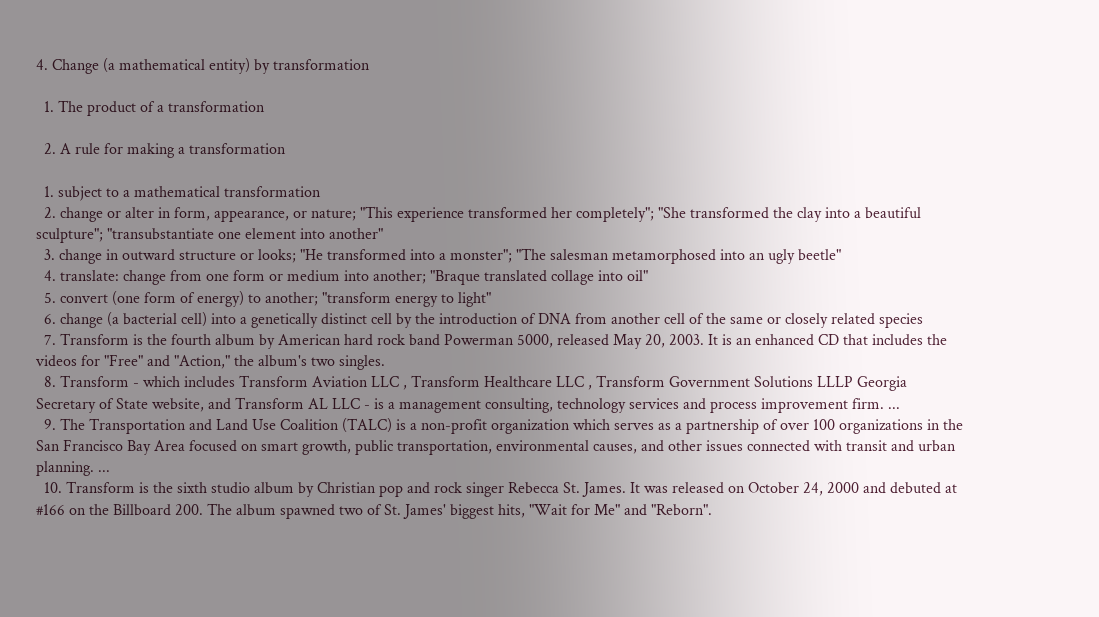4. Change (a mathematical entity) by transformation

  1. The product of a transformation

  2. A rule for making a transformation

  1. subject to a mathematical transformation
  2. change or alter in form, appearance, or nature; "This experience transformed her completely"; "She transformed the clay into a beautiful sculpture"; "transubstantiate one element into another"
  3. change in outward structure or looks; "He transformed into a monster"; "The salesman metamorphosed into an ugly beetle"
  4. translate: change from one form or medium into another; "Braque translated collage into oil"
  5. convert (one form of energy) to another; "transform energy to light"
  6. change (a bacterial cell) into a genetically distinct cell by the introduction of DNA from another cell of the same or closely related species
  7. Transform is the fourth album by American hard rock band Powerman 5000, released May 20, 2003. It is an enhanced CD that includes the videos for "Free" and "Action," the album's two singles.
  8. Transform - which includes Transform Aviation LLC , Transform Healthcare LLC , Transform Government Solutions LLLP Georgia Secretary of State website, and Transform AL LLC - is a management consulting, technology services and process improvement firm. ...
  9. The Transportation and Land Use Coalition (TALC) is a non-profit organization which serves as a partnership of over 100 organizations in the San Francisco Bay Area focused on smart growth, public transportation, environmental causes, and other issues connected with transit and urban planning. ...
  10. Transform is the sixth studio album by Christian pop and rock singer Rebecca St. James. It was released on October 24, 2000 and debuted at #166 on the Billboard 200. The album spawned two of St. James' biggest hits, "Wait for Me" and "Reborn".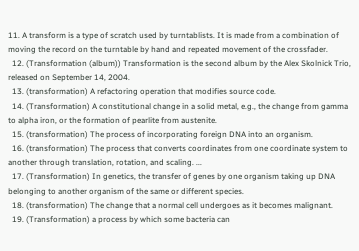11. A transform is a type of scratch used by turntablists. It is made from a combination of moving the record on the turntable by hand and repeated movement of the crossfader.
  12. (Transformation (album)) Transformation is the second album by the Alex Skolnick Trio, released on September 14, 2004.
  13. (transformation) A refactoring operation that modifies source code.
  14. (Transformation) A constitutional change in a solid metal, e.g., the change from gamma to alpha iron, or the formation of pearlite from austenite.
  15. (transformation) The process of incorporating foreign DNA into an organism.
  16. (transformation) The process that converts coordinates from one coordinate system to another through translation, rotation, and scaling. ...
  17. (Transformation) In genetics, the transfer of genes by one organism taking up DNA belonging to another organism of the same or different species.
  18. (transformation) The change that a normal cell undergoes as it becomes malignant.
  19. (Transformation) a process by which some bacteria can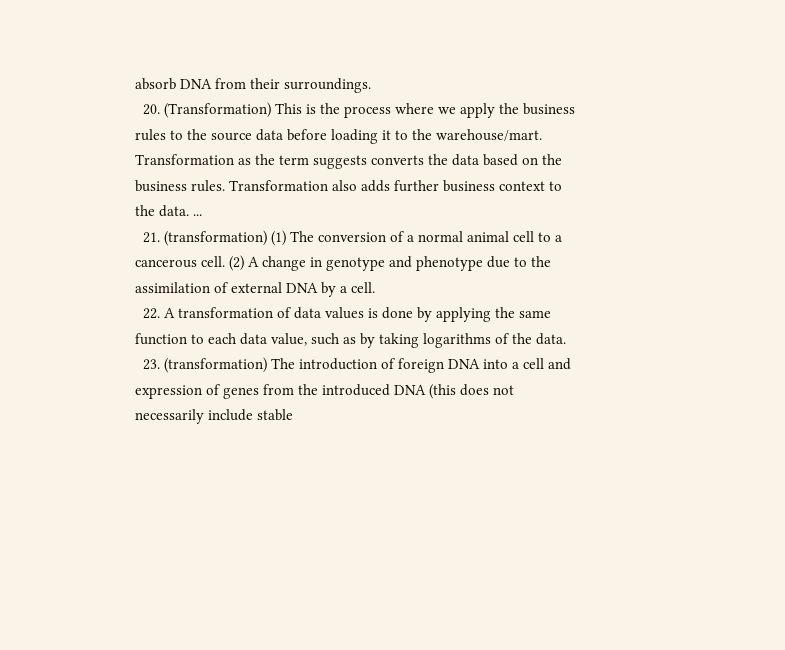absorb DNA from their surroundings.
  20. (Transformation) This is the process where we apply the business rules to the source data before loading it to the warehouse/mart. Transformation as the term suggests converts the data based on the business rules. Transformation also adds further business context to the data. ...
  21. (transformation) (1) The conversion of a normal animal cell to a cancerous cell. (2) A change in genotype and phenotype due to the assimilation of external DNA by a cell.
  22. A transformation of data values is done by applying the same function to each data value, such as by taking logarithms of the data.
  23. (transformation) The introduction of foreign DNA into a cell and expression of genes from the introduced DNA (this does not necessarily include stable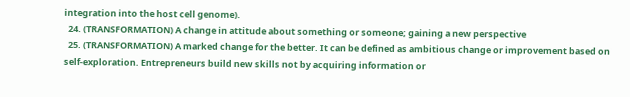integration into the host cell genome).
  24. (TRANSFORMATION) A change in attitude about something or someone; gaining a new perspective
  25. (TRANSFORMATION) A marked change for the better. It can be defined as ambitious change or improvement based on self-exploration. Entrepreneurs build new skills not by acquiring information or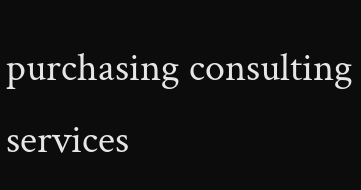purchasing consulting services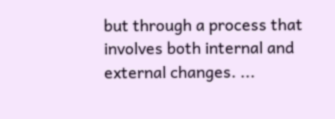but through a process that involves both internal and external changes. ...